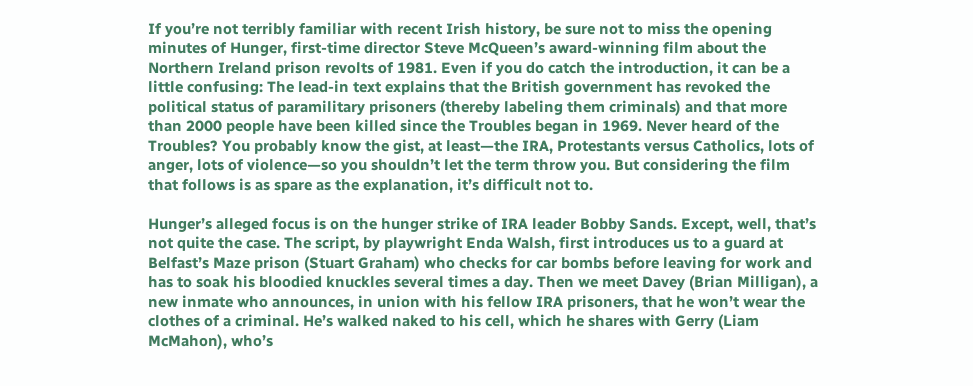If you’re not terribly familiar with recent Irish history, be sure not to miss the opening minutes of Hunger, first-time director Steve McQueen’s award-winning film about the Northern Ireland prison revolts of 1981. Even if you do catch the introduction, it can be a little confusing: The lead-in text explains that the British government has revoked the political status of paramilitary prisoners (thereby labeling them criminals) and that more than 2000 people have been killed since the Troubles began in 1969. Never heard of the Troubles? You probably know the gist, at least—the IRA, Protestants versus Catholics, lots of anger, lots of violence—so you shouldn’t let the term throw you. But considering the film that follows is as spare as the explanation, it’s difficult not to.

Hunger’s alleged focus is on the hunger strike of IRA leader Bobby Sands. Except, well, that’s not quite the case. The script, by playwright Enda Walsh, first introduces us to a guard at Belfast’s Maze prison (Stuart Graham) who checks for car bombs before leaving for work and has to soak his bloodied knuckles several times a day. Then we meet Davey (Brian Milligan), a new inmate who announces, in union with his fellow IRA prisoners, that he won’t wear the clothes of a criminal. He’s walked naked to his cell, which he shares with Gerry (Liam McMahon), who’s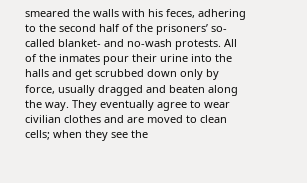smeared the walls with his feces, adhering to the second half of the prisoners’ so-called blanket- and no-wash protests. All of the inmates pour their urine into the halls and get scrubbed down only by force, usually dragged and beaten along the way. They eventually agree to wear civilian clothes and are moved to clean cells; when they see the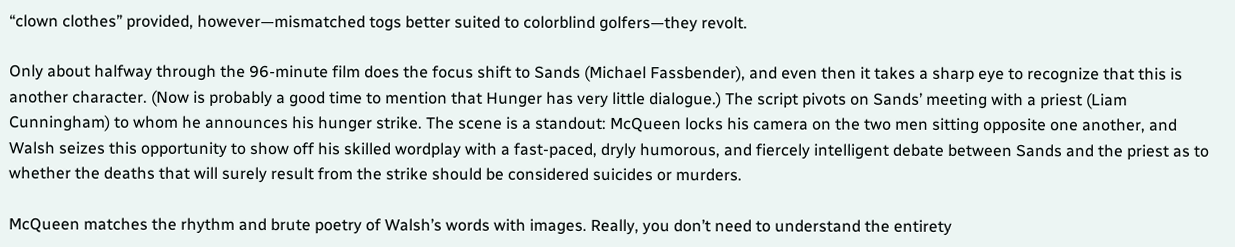“clown clothes” provided, however—mismatched togs better suited to colorblind golfers—they revolt.

Only about halfway through the 96-minute film does the focus shift to Sands (Michael Fassbender), and even then it takes a sharp eye to recognize that this is another character. (Now is probably a good time to mention that Hunger has very little dialogue.) The script pivots on Sands’ meeting with a priest (Liam Cunningham) to whom he announces his hunger strike. The scene is a standout: McQueen locks his camera on the two men sitting opposite one another, and Walsh seizes this opportunity to show off his skilled wordplay with a fast-paced, dryly humorous, and fiercely intelligent debate between Sands and the priest as to whether the deaths that will surely result from the strike should be considered suicides or murders.

McQueen matches the rhythm and brute poetry of Walsh’s words with images. Really, you don’t need to understand the entirety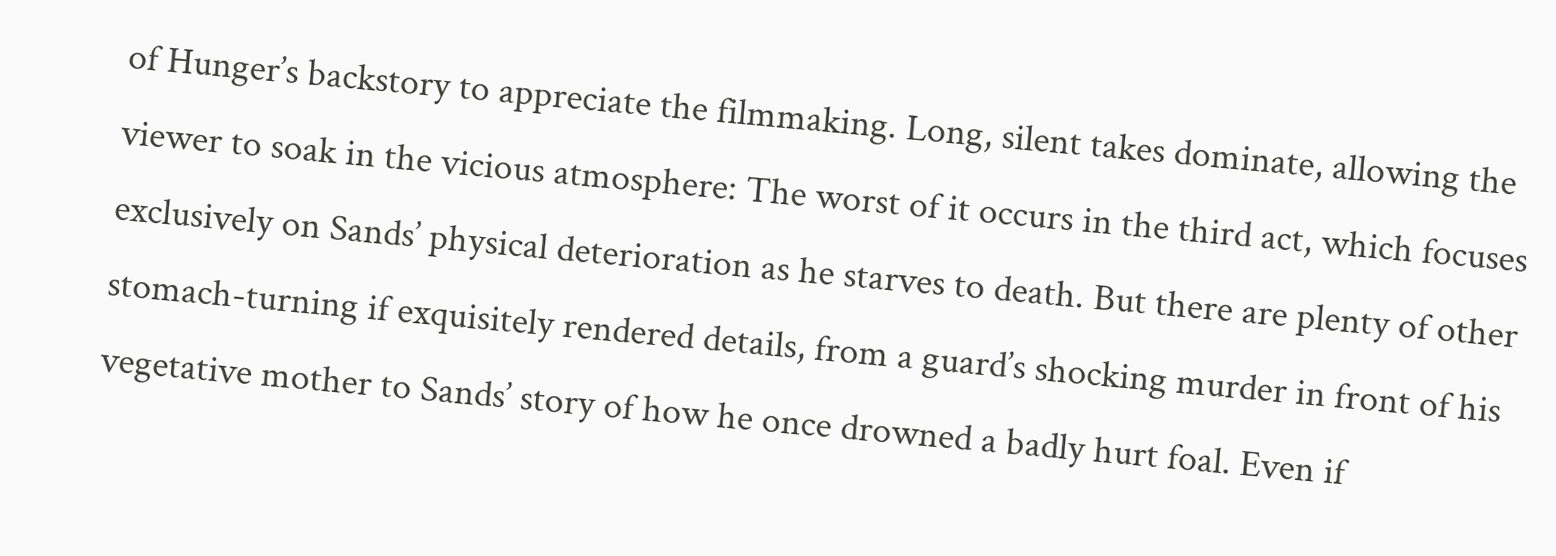of Hunger’s backstory to appreciate the filmmaking. Long, silent takes dominate, allowing the viewer to soak in the vicious atmosphere: The worst of it occurs in the third act, which focuses exclusively on Sands’ physical deterioration as he starves to death. But there are plenty of other stomach-turning if exquisitely rendered details, from a guard’s shocking murder in front of his vegetative mother to Sands’ story of how he once drowned a badly hurt foal. Even if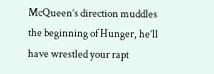McQueen’s direction muddles the beginning of Hunger, he’ll have wrestled your rapt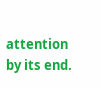attention by its end.